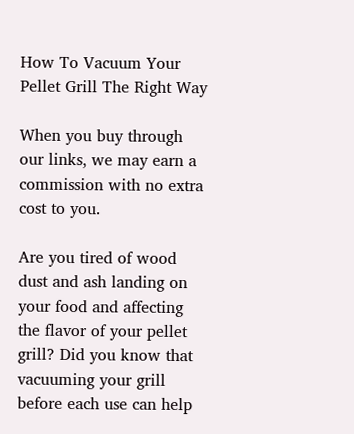How To Vacuum Your Pellet Grill The Right Way

When you buy through our links, we may earn a commission with no extra cost to you.

Are you tired of wood dust and ash landing on your food and affecting the flavor of your pellet grill? Did you know that vacuuming your grill before each use can help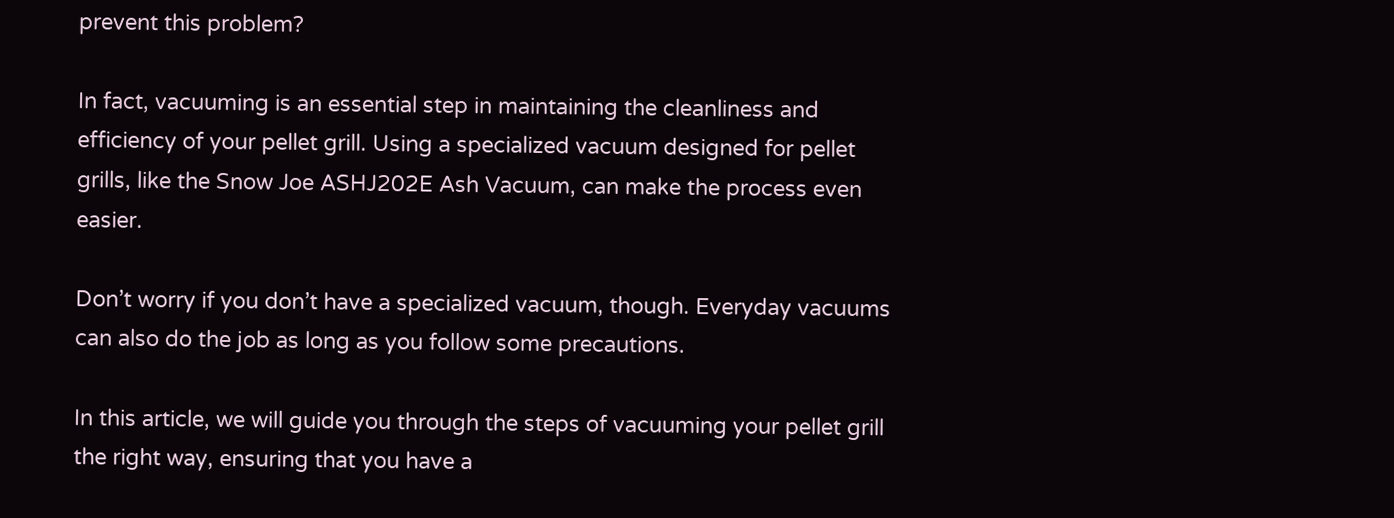prevent this problem?

In fact, vacuuming is an essential step in maintaining the cleanliness and efficiency of your pellet grill. Using a specialized vacuum designed for pellet grills, like the Snow Joe ASHJ202E Ash Vacuum, can make the process even easier.

Don’t worry if you don’t have a specialized vacuum, though. Everyday vacuums can also do the job as long as you follow some precautions.

In this article, we will guide you through the steps of vacuuming your pellet grill the right way, ensuring that you have a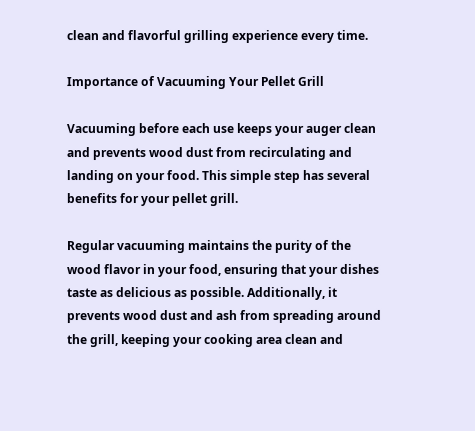clean and flavorful grilling experience every time.

Importance of Vacuuming Your Pellet Grill

Vacuuming before each use keeps your auger clean and prevents wood dust from recirculating and landing on your food. This simple step has several benefits for your pellet grill.

Regular vacuuming maintains the purity of the wood flavor in your food, ensuring that your dishes taste as delicious as possible. Additionally, it prevents wood dust and ash from spreading around the grill, keeping your cooking area clean and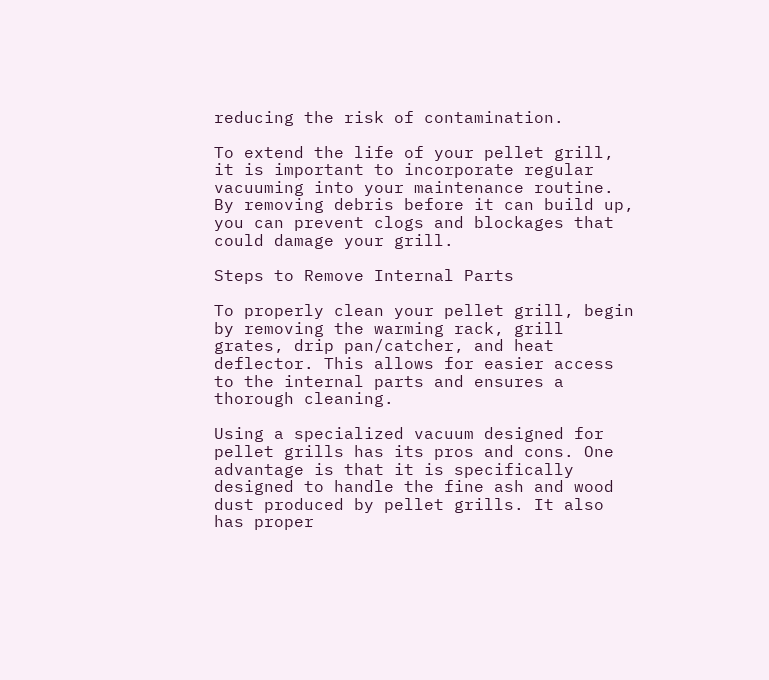reducing the risk of contamination.

To extend the life of your pellet grill, it is important to incorporate regular vacuuming into your maintenance routine. By removing debris before it can build up, you can prevent clogs and blockages that could damage your grill.

Steps to Remove Internal Parts

To properly clean your pellet grill, begin by removing the warming rack, grill grates, drip pan/catcher, and heat deflector. This allows for easier access to the internal parts and ensures a thorough cleaning.

Using a specialized vacuum designed for pellet grills has its pros and cons. One advantage is that it is specifically designed to handle the fine ash and wood dust produced by pellet grills. It also has proper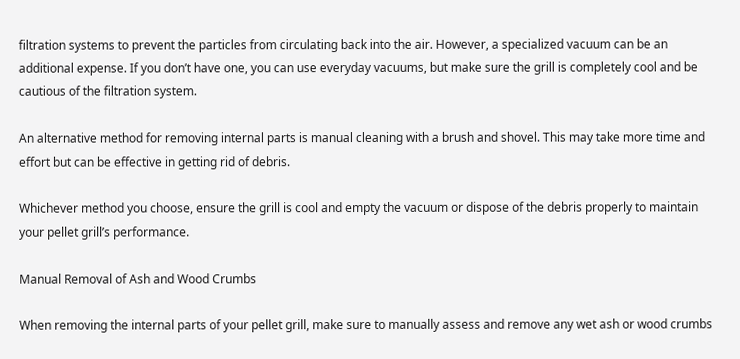filtration systems to prevent the particles from circulating back into the air. However, a specialized vacuum can be an additional expense. If you don’t have one, you can use everyday vacuums, but make sure the grill is completely cool and be cautious of the filtration system.

An alternative method for removing internal parts is manual cleaning with a brush and shovel. This may take more time and effort but can be effective in getting rid of debris.

Whichever method you choose, ensure the grill is cool and empty the vacuum or dispose of the debris properly to maintain your pellet grill’s performance.

Manual Removal of Ash and Wood Crumbs

When removing the internal parts of your pellet grill, make sure to manually assess and remove any wet ash or wood crumbs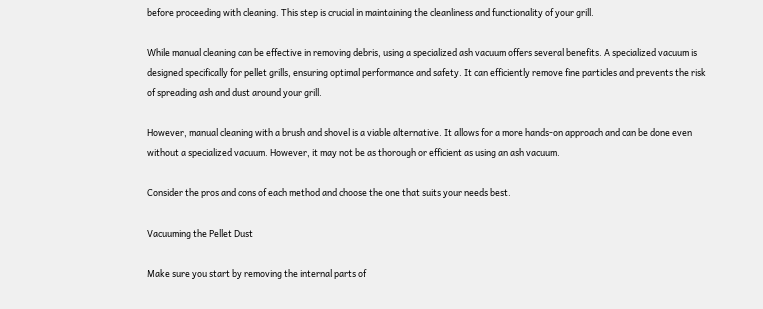before proceeding with cleaning. This step is crucial in maintaining the cleanliness and functionality of your grill.

While manual cleaning can be effective in removing debris, using a specialized ash vacuum offers several benefits. A specialized vacuum is designed specifically for pellet grills, ensuring optimal performance and safety. It can efficiently remove fine particles and prevents the risk of spreading ash and dust around your grill.

However, manual cleaning with a brush and shovel is a viable alternative. It allows for a more hands-on approach and can be done even without a specialized vacuum. However, it may not be as thorough or efficient as using an ash vacuum.

Consider the pros and cons of each method and choose the one that suits your needs best.

Vacuuming the Pellet Dust

Make sure you start by removing the internal parts of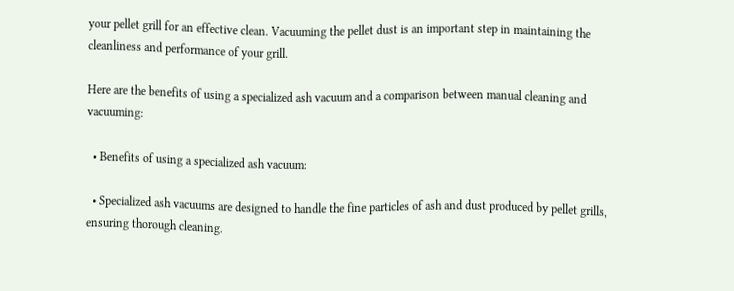your pellet grill for an effective clean. Vacuuming the pellet dust is an important step in maintaining the cleanliness and performance of your grill.

Here are the benefits of using a specialized ash vacuum and a comparison between manual cleaning and vacuuming:

  • Benefits of using a specialized ash vacuum:

  • Specialized ash vacuums are designed to handle the fine particles of ash and dust produced by pellet grills, ensuring thorough cleaning.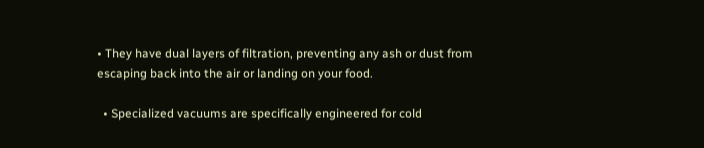• They have dual layers of filtration, preventing any ash or dust from escaping back into the air or landing on your food.

  • Specialized vacuums are specifically engineered for cold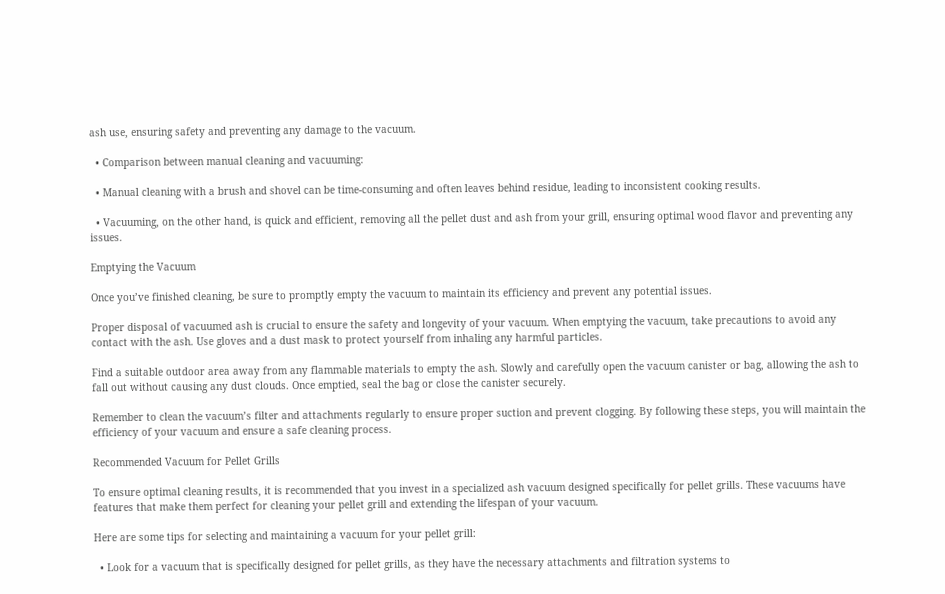ash use, ensuring safety and preventing any damage to the vacuum.

  • Comparison between manual cleaning and vacuuming:

  • Manual cleaning with a brush and shovel can be time-consuming and often leaves behind residue, leading to inconsistent cooking results.

  • Vacuuming, on the other hand, is quick and efficient, removing all the pellet dust and ash from your grill, ensuring optimal wood flavor and preventing any issues.

Emptying the Vacuum

Once you’ve finished cleaning, be sure to promptly empty the vacuum to maintain its efficiency and prevent any potential issues.

Proper disposal of vacuumed ash is crucial to ensure the safety and longevity of your vacuum. When emptying the vacuum, take precautions to avoid any contact with the ash. Use gloves and a dust mask to protect yourself from inhaling any harmful particles.

Find a suitable outdoor area away from any flammable materials to empty the ash. Slowly and carefully open the vacuum canister or bag, allowing the ash to fall out without causing any dust clouds. Once emptied, seal the bag or close the canister securely.

Remember to clean the vacuum’s filter and attachments regularly to ensure proper suction and prevent clogging. By following these steps, you will maintain the efficiency of your vacuum and ensure a safe cleaning process.

Recommended Vacuum for Pellet Grills

To ensure optimal cleaning results, it is recommended that you invest in a specialized ash vacuum designed specifically for pellet grills. These vacuums have features that make them perfect for cleaning your pellet grill and extending the lifespan of your vacuum.

Here are some tips for selecting and maintaining a vacuum for your pellet grill:

  • Look for a vacuum that is specifically designed for pellet grills, as they have the necessary attachments and filtration systems to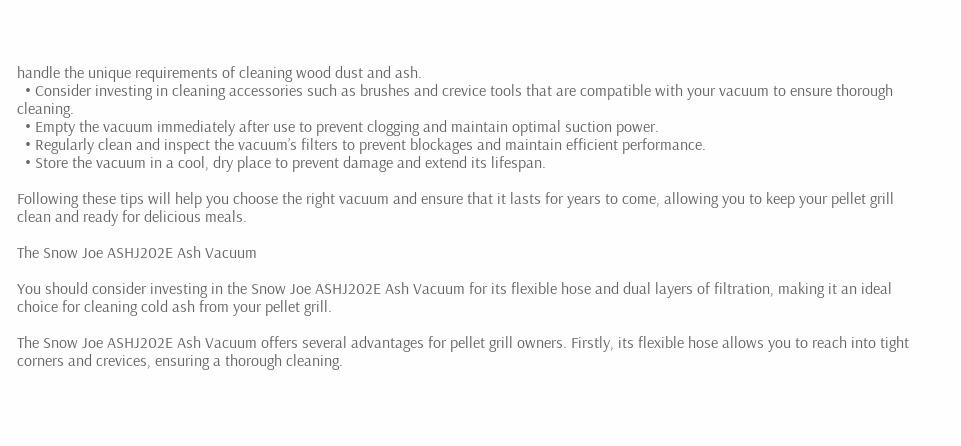handle the unique requirements of cleaning wood dust and ash.
  • Consider investing in cleaning accessories such as brushes and crevice tools that are compatible with your vacuum to ensure thorough cleaning.
  • Empty the vacuum immediately after use to prevent clogging and maintain optimal suction power.
  • Regularly clean and inspect the vacuum’s filters to prevent blockages and maintain efficient performance.
  • Store the vacuum in a cool, dry place to prevent damage and extend its lifespan.

Following these tips will help you choose the right vacuum and ensure that it lasts for years to come, allowing you to keep your pellet grill clean and ready for delicious meals.

The Snow Joe ASHJ202E Ash Vacuum

You should consider investing in the Snow Joe ASHJ202E Ash Vacuum for its flexible hose and dual layers of filtration, making it an ideal choice for cleaning cold ash from your pellet grill.

The Snow Joe ASHJ202E Ash Vacuum offers several advantages for pellet grill owners. Firstly, its flexible hose allows you to reach into tight corners and crevices, ensuring a thorough cleaning.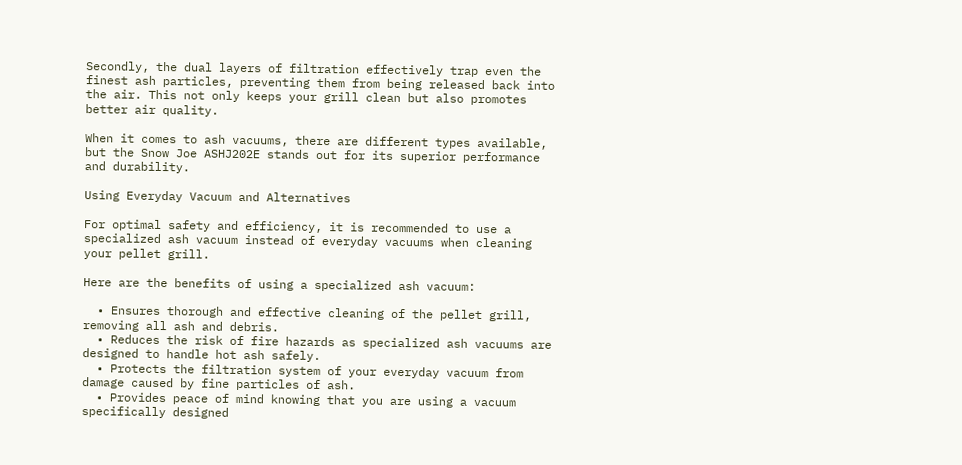Secondly, the dual layers of filtration effectively trap even the finest ash particles, preventing them from being released back into the air. This not only keeps your grill clean but also promotes better air quality.

When it comes to ash vacuums, there are different types available, but the Snow Joe ASHJ202E stands out for its superior performance and durability.

Using Everyday Vacuum and Alternatives

For optimal safety and efficiency, it is recommended to use a specialized ash vacuum instead of everyday vacuums when cleaning your pellet grill.

Here are the benefits of using a specialized ash vacuum:

  • Ensures thorough and effective cleaning of the pellet grill, removing all ash and debris.
  • Reduces the risk of fire hazards as specialized ash vacuums are designed to handle hot ash safely.
  • Protects the filtration system of your everyday vacuum from damage caused by fine particles of ash.
  • Provides peace of mind knowing that you are using a vacuum specifically designed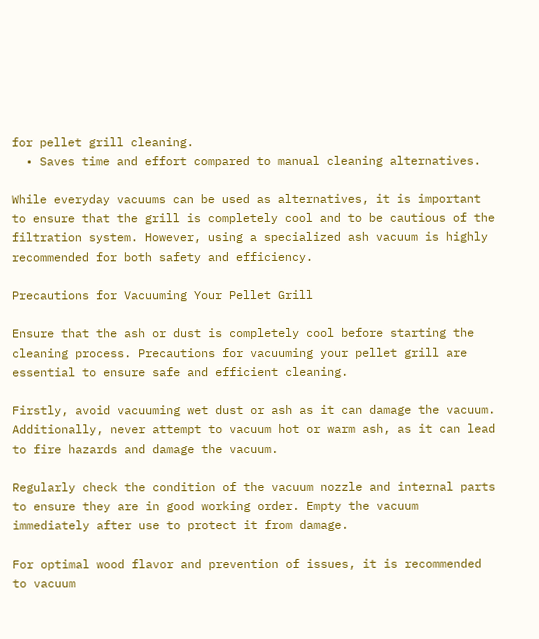for pellet grill cleaning.
  • Saves time and effort compared to manual cleaning alternatives.

While everyday vacuums can be used as alternatives, it is important to ensure that the grill is completely cool and to be cautious of the filtration system. However, using a specialized ash vacuum is highly recommended for both safety and efficiency.

Precautions for Vacuuming Your Pellet Grill

Ensure that the ash or dust is completely cool before starting the cleaning process. Precautions for vacuuming your pellet grill are essential to ensure safe and efficient cleaning.

Firstly, avoid vacuuming wet dust or ash as it can damage the vacuum. Additionally, never attempt to vacuum hot or warm ash, as it can lead to fire hazards and damage the vacuum.

Regularly check the condition of the vacuum nozzle and internal parts to ensure they are in good working order. Empty the vacuum immediately after use to protect it from damage.

For optimal wood flavor and prevention of issues, it is recommended to vacuum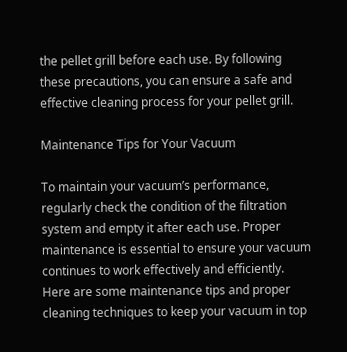the pellet grill before each use. By following these precautions, you can ensure a safe and effective cleaning process for your pellet grill.

Maintenance Tips for Your Vacuum

To maintain your vacuum’s performance, regularly check the condition of the filtration system and empty it after each use. Proper maintenance is essential to ensure your vacuum continues to work effectively and efficiently. Here are some maintenance tips and proper cleaning techniques to keep your vacuum in top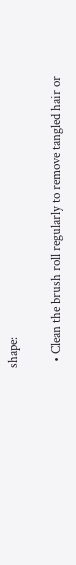shape:

  • Clean the brush roll regularly to remove tangled hair or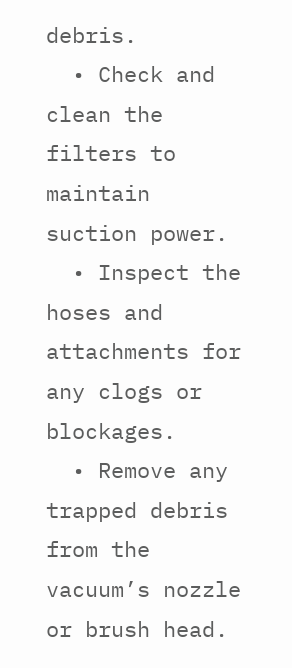debris.
  • Check and clean the filters to maintain suction power.
  • Inspect the hoses and attachments for any clogs or blockages.
  • Remove any trapped debris from the vacuum’s nozzle or brush head.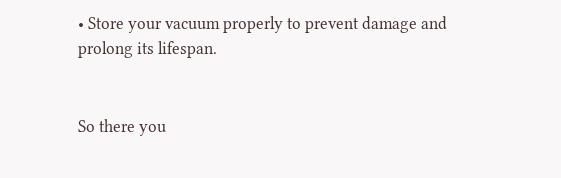• Store your vacuum properly to prevent damage and prolong its lifespan.


So there you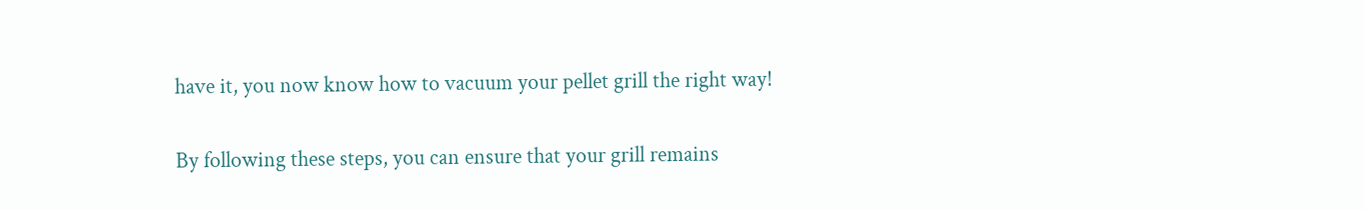have it, you now know how to vacuum your pellet grill the right way!

By following these steps, you can ensure that your grill remains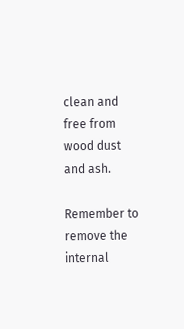clean and free from wood dust and ash.

Remember to remove the internal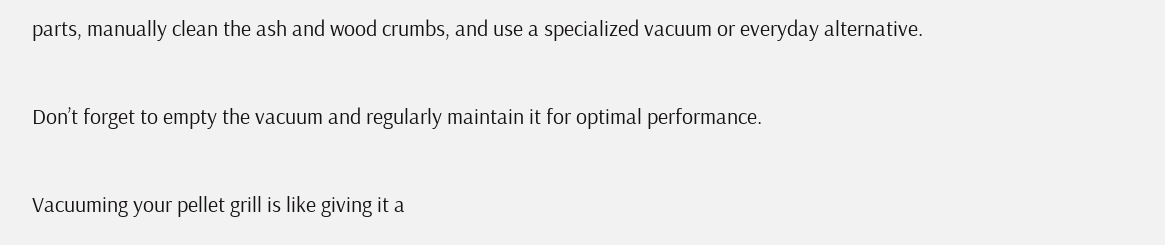parts, manually clean the ash and wood crumbs, and use a specialized vacuum or everyday alternative.

Don’t forget to empty the vacuum and regularly maintain it for optimal performance.

Vacuuming your pellet grill is like giving it a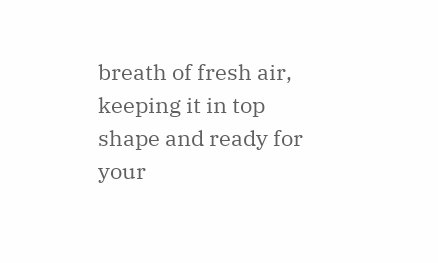breath of fresh air, keeping it in top shape and ready for your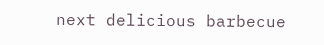next delicious barbecue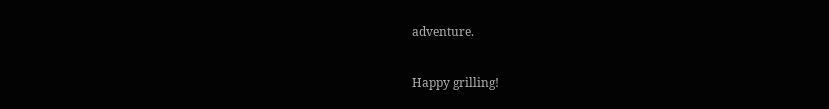adventure.

Happy grilling!